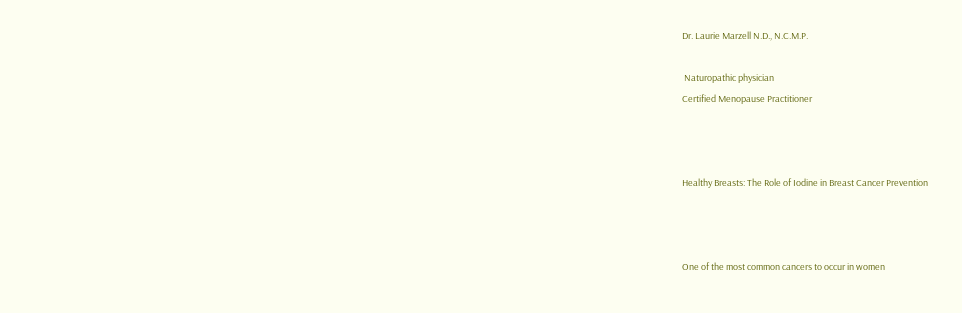Dr. Laurie Marzell N.D., N.C.M.P.

 Naturopathic physician
Certified Menopause Practitioner



Healthy Breasts: The Role of Iodine in Breast Cancer Prevention



One of the most common cancers to occur in women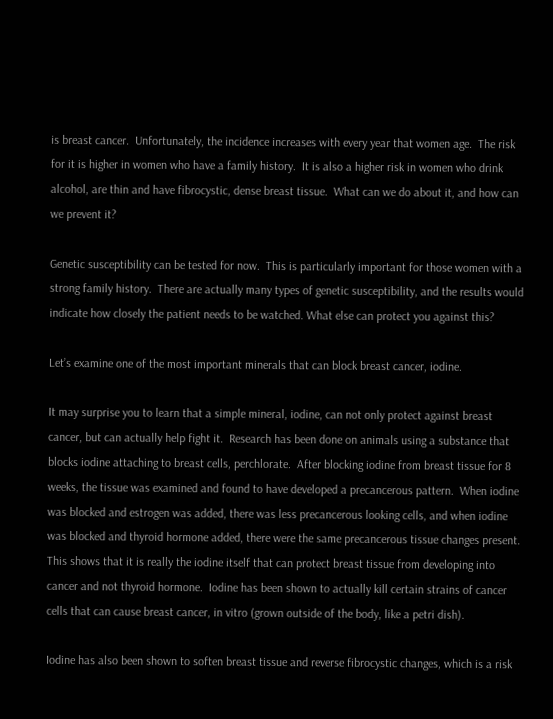is breast cancer.  Unfortunately, the incidence increases with every year that women age.  The risk for it is higher in women who have a family history.  It is also a higher risk in women who drink alcohol, are thin and have fibrocystic, dense breast tissue.  What can we do about it, and how can we prevent it?

Genetic susceptibility can be tested for now.  This is particularly important for those women with a strong family history.  There are actually many types of genetic susceptibility, and the results would indicate how closely the patient needs to be watched. What else can protect you against this?

Let’s examine one of the most important minerals that can block breast cancer, iodine.

It may surprise you to learn that a simple mineral, iodine, can not only protect against breast cancer, but can actually help fight it.  Research has been done on animals using a substance that blocks iodine attaching to breast cells, perchlorate.  After blocking iodine from breast tissue for 8 weeks, the tissue was examined and found to have developed a precancerous pattern.  When iodine was blocked and estrogen was added, there was less precancerous looking cells, and when iodine was blocked and thyroid hormone added, there were the same precancerous tissue changes present.  This shows that it is really the iodine itself that can protect breast tissue from developing into cancer and not thyroid hormone.  Iodine has been shown to actually kill certain strains of cancer cells that can cause breast cancer, in vitro (grown outside of the body, like a petri dish).

Iodine has also been shown to soften breast tissue and reverse fibrocystic changes, which is a risk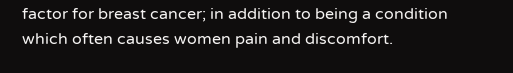factor for breast cancer; in addition to being a condition which often causes women pain and discomfort.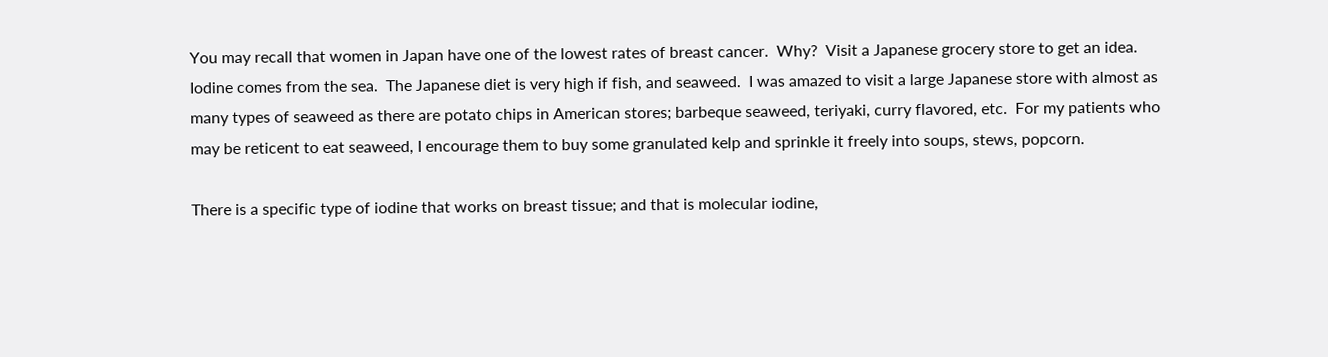You may recall that women in Japan have one of the lowest rates of breast cancer.  Why?  Visit a Japanese grocery store to get an idea.  Iodine comes from the sea.  The Japanese diet is very high if fish, and seaweed.  I was amazed to visit a large Japanese store with almost as many types of seaweed as there are potato chips in American stores; barbeque seaweed, teriyaki, curry flavored, etc.  For my patients who may be reticent to eat seaweed, I encourage them to buy some granulated kelp and sprinkle it freely into soups, stews, popcorn.

There is a specific type of iodine that works on breast tissue; and that is molecular iodine,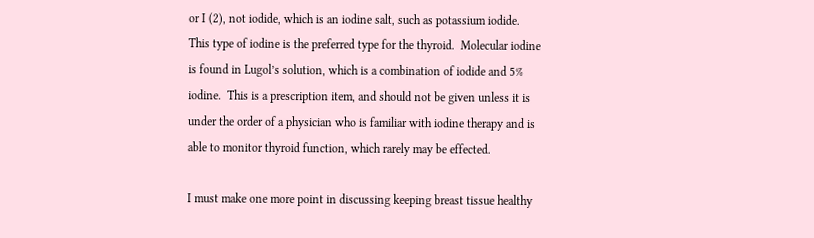or I (2), not iodide, which is an iodine salt, such as potassium iodide.  This type of iodine is the preferred type for the thyroid.  Molecular iodine is found in Lugol’s solution, which is a combination of iodide and 5% iodine.  This is a prescription item, and should not be given unless it is under the order of a physician who is familiar with iodine therapy and is able to monitor thyroid function, which rarely may be effected.

I must make one more point in discussing keeping breast tissue healthy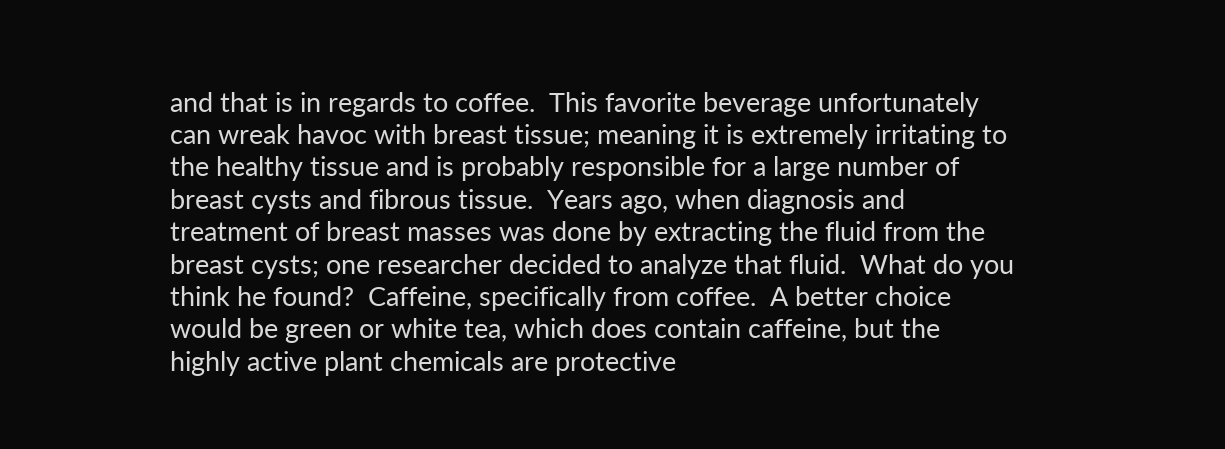and that is in regards to coffee.  This favorite beverage unfortunately can wreak havoc with breast tissue; meaning it is extremely irritating to the healthy tissue and is probably responsible for a large number of breast cysts and fibrous tissue.  Years ago, when diagnosis and treatment of breast masses was done by extracting the fluid from the breast cysts; one researcher decided to analyze that fluid.  What do you think he found?  Caffeine, specifically from coffee.  A better choice would be green or white tea, which does contain caffeine, but the highly active plant chemicals are protective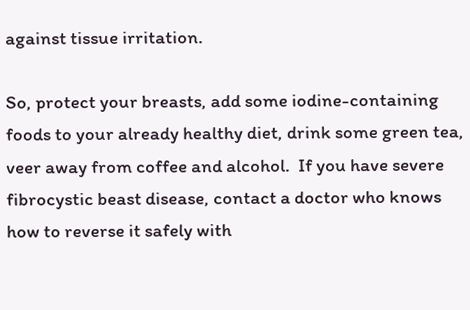against tissue irritation.

So, protect your breasts, add some iodine-containing foods to your already healthy diet, drink some green tea, veer away from coffee and alcohol.  If you have severe fibrocystic beast disease, contact a doctor who knows how to reverse it safely with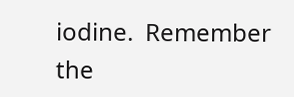iodine.  Remember the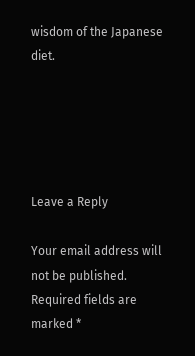wisdom of the Japanese diet.





Leave a Reply

Your email address will not be published. Required fields are marked *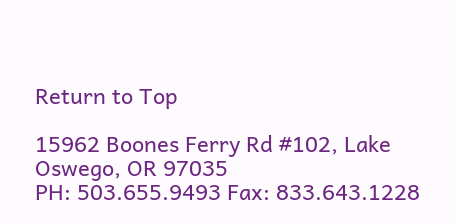Return to Top

15962 Boones Ferry Rd #102, Lake Oswego, OR 97035
PH: 503.655.9493 Fax: 833.643.1228